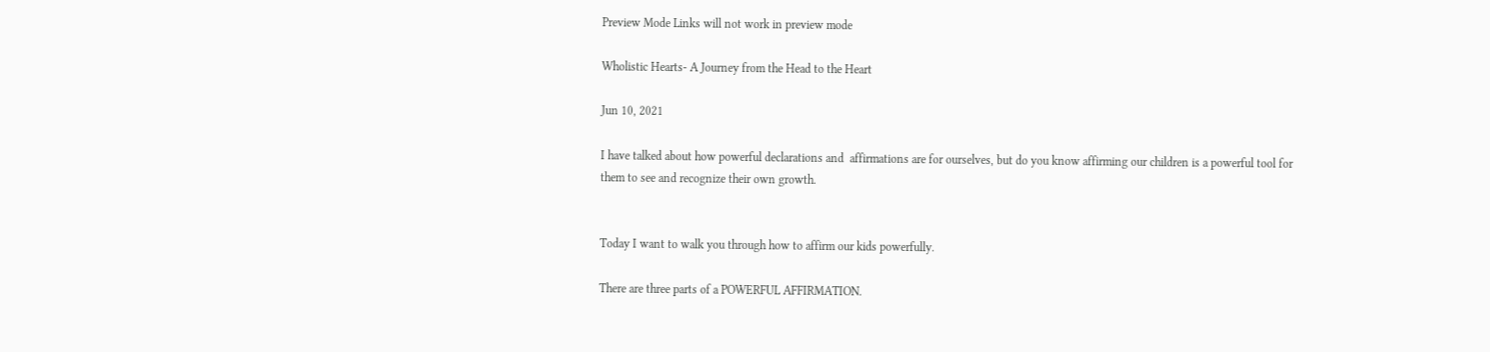Preview Mode Links will not work in preview mode

Wholistic Hearts- A Journey from the Head to the Heart

Jun 10, 2021

I have talked about how powerful declarations and  affirmations are for ourselves, but do you know affirming our children is a powerful tool for them to see and recognize their own growth.


Today I want to walk you through how to affirm our kids powerfully.

There are three parts of a POWERFUL AFFIRMATION.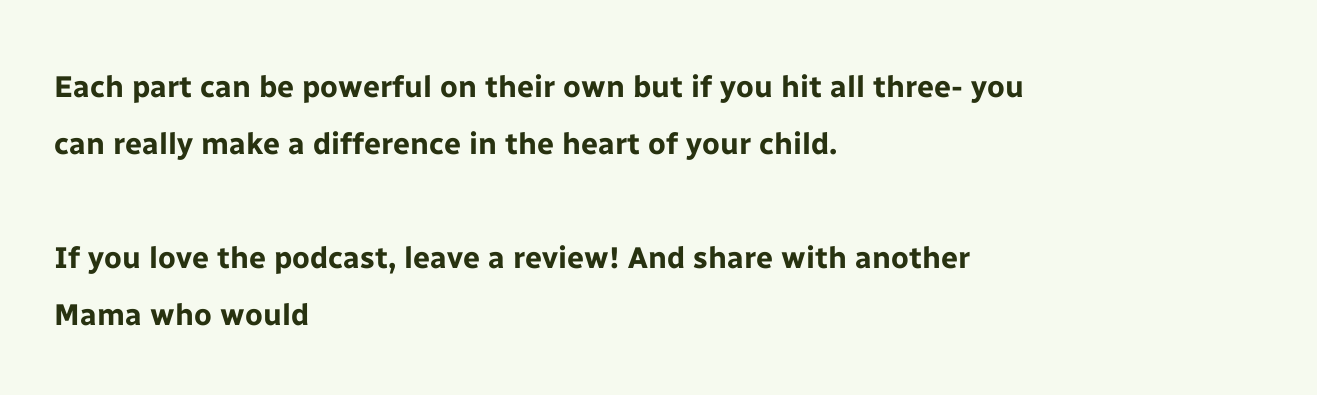Each part can be powerful on their own but if you hit all three- you can really make a difference in the heart of your child.

If you love the podcast, leave a review! And share with another Mama who would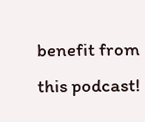benefit from this podcast!